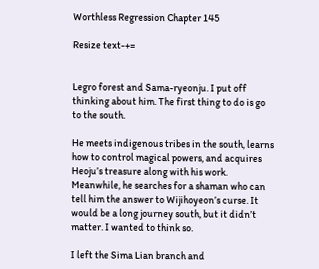Worthless Regression Chapter 145

Resize text-+=


Legro forest and Sama-ryeonju. I put off thinking about him. The first thing to do is go to the south.

He meets indigenous tribes in the south, learns how to control magical powers, and acquires Heoju’s treasure along with his work. Meanwhile, he searches for a shaman who can tell him the answer to Wijihoyeon’s curse. It would be a long journey south, but it didn’t matter. I wanted to think so.

I left the Sima Lian branch and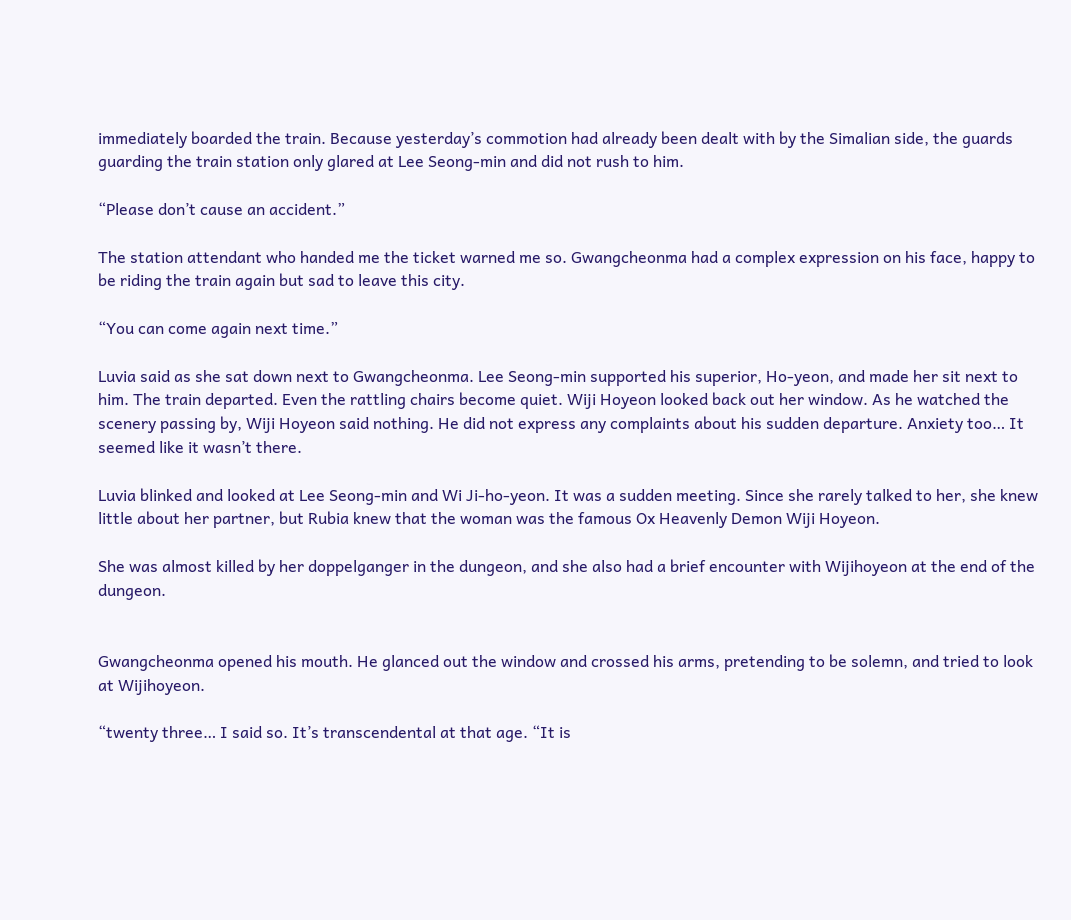immediately boarded the train. Because yesterday’s commotion had already been dealt with by the Simalian side, the guards guarding the train station only glared at Lee Seong-min and did not rush to him.

“Please don’t cause an accident.”

The station attendant who handed me the ticket warned me so. Gwangcheonma had a complex expression on his face, happy to be riding the train again but sad to leave this city.

“You can come again next time.”

Luvia said as she sat down next to Gwangcheonma. Lee Seong-min supported his superior, Ho-yeon, and made her sit next to him. The train departed. Even the rattling chairs become quiet. Wiji Hoyeon looked back out her window. As he watched the scenery passing by, Wiji Hoyeon said nothing. He did not express any complaints about his sudden departure. Anxiety too… It seemed like it wasn’t there.

Luvia blinked and looked at Lee Seong-min and Wi Ji-ho-yeon. It was a sudden meeting. Since she rarely talked to her, she knew little about her partner, but Rubia knew that the woman was the famous Ox Heavenly Demon Wiji Hoyeon.

She was almost killed by her doppelganger in the dungeon, and she also had a brief encounter with Wijihoyeon at the end of the dungeon.


Gwangcheonma opened his mouth. He glanced out the window and crossed his arms, pretending to be solemn, and tried to look at Wijihoyeon.

“twenty three… I said so. It’s transcendental at that age. “It is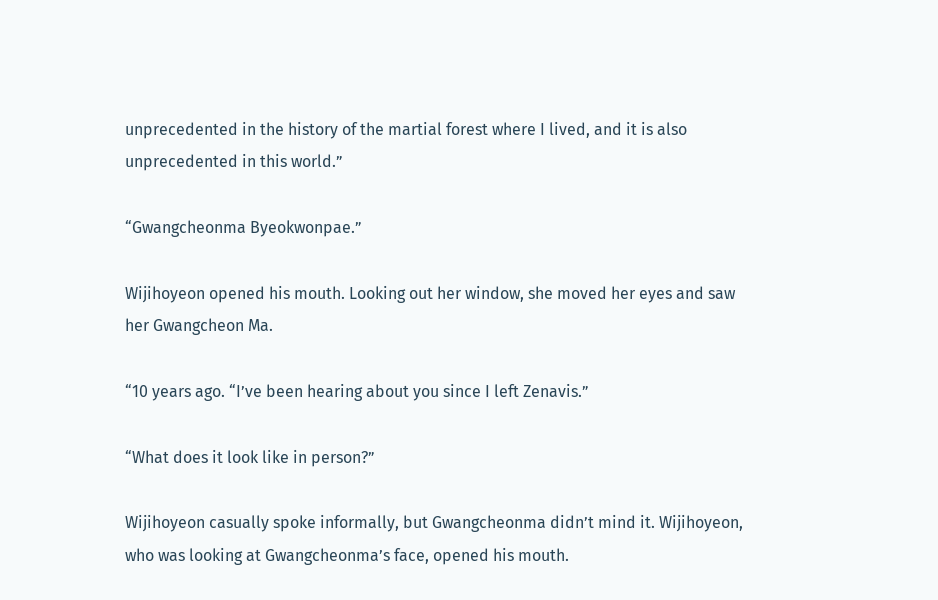unprecedented in the history of the martial forest where I lived, and it is also unprecedented in this world.”

“Gwangcheonma Byeokwonpae.”

Wijihoyeon opened his mouth. Looking out her window, she moved her eyes and saw her Gwangcheon Ma.

“10 years ago. “I’ve been hearing about you since I left Zenavis.”

“What does it look like in person?”

Wijihoyeon casually spoke informally, but Gwangcheonma didn’t mind it. Wijihoyeon, who was looking at Gwangcheonma’s face, opened his mouth.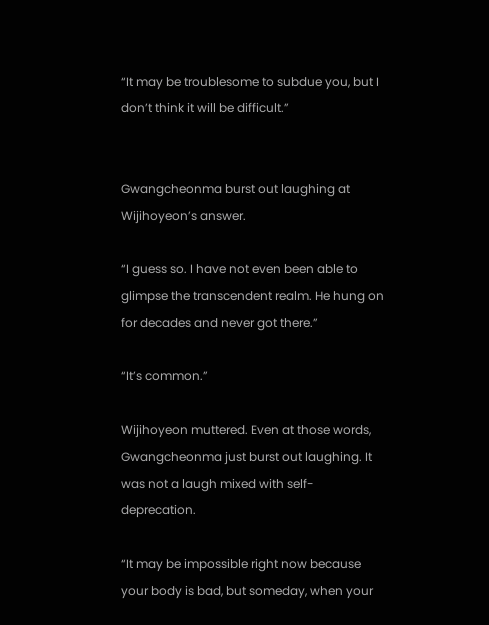“It may be troublesome to subdue you, but I don’t think it will be difficult.”


Gwangcheonma burst out laughing at Wijihoyeon’s answer.

“I guess so. I have not even been able to glimpse the transcendent realm. He hung on for decades and never got there.”

“It’s common.”

Wijihoyeon muttered. Even at those words, Gwangcheonma just burst out laughing. It was not a laugh mixed with self-deprecation.

“It may be impossible right now because your body is bad, but someday, when your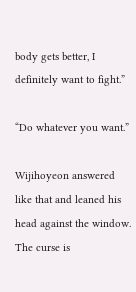body gets better, I definitely want to fight.”

“Do whatever you want.”

Wijihoyeon answered like that and leaned his head against the window. The curse is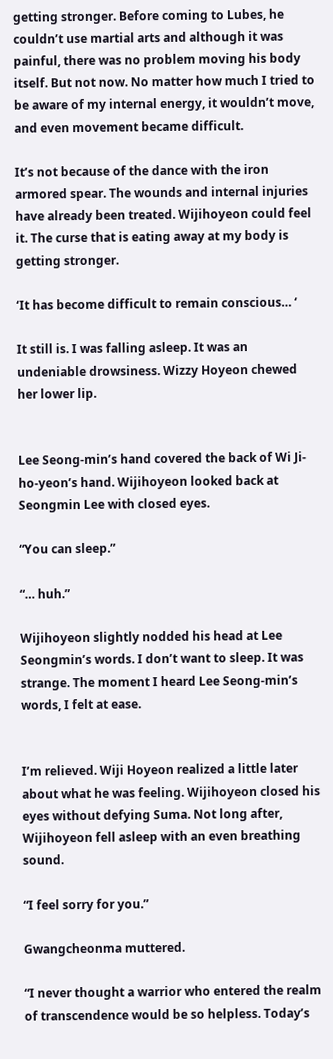getting stronger. Before coming to Lubes, he couldn’t use martial arts and although it was painful, there was no problem moving his body itself. But not now. No matter how much I tried to be aware of my internal energy, it wouldn’t move, and even movement became difficult.

It’s not because of the dance with the iron armored spear. The wounds and internal injuries have already been treated. Wijihoyeon could feel it. The curse that is eating away at my body is getting stronger.

‘It has become difficult to remain conscious… ‘

It still is. I was falling asleep. It was an undeniable drowsiness. Wizzy Hoyeon chewed her lower lip.


Lee Seong-min’s hand covered the back of Wi Ji-ho-yeon’s hand. Wijihoyeon looked back at Seongmin Lee with closed eyes.

“You can sleep.”

“… huh.”

Wijihoyeon slightly nodded his head at Lee Seongmin’s words. I don’t want to sleep. It was strange. The moment I heard Lee Seong-min’s words, I felt at ease.


I’m relieved. Wiji Hoyeon realized a little later about what he was feeling. Wijihoyeon closed his eyes without defying Suma. Not long after, Wijihoyeon fell asleep with an even breathing sound.

“I feel sorry for you.”

Gwangcheonma muttered.

“I never thought a warrior who entered the realm of transcendence would be so helpless. Today’s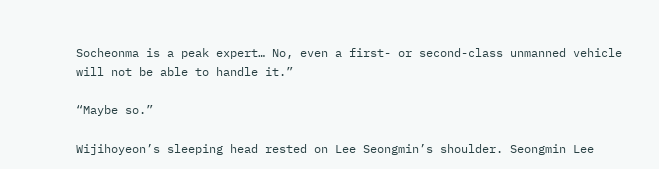Socheonma is a peak expert… No, even a first- or second-class unmanned vehicle will not be able to handle it.”

“Maybe so.”

Wijihoyeon’s sleeping head rested on Lee Seongmin’s shoulder. Seongmin Lee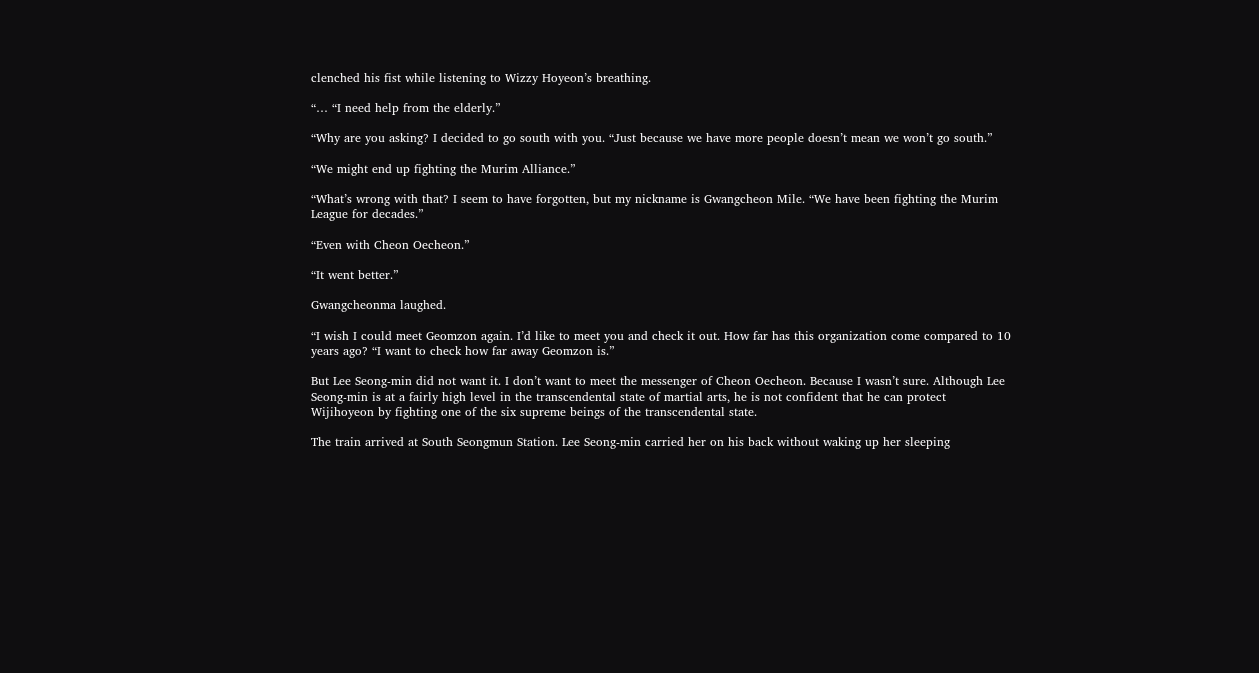clenched his fist while listening to Wizzy Hoyeon’s breathing.

“… “I need help from the elderly.”

“Why are you asking? I decided to go south with you. “Just because we have more people doesn’t mean we won’t go south.”

“We might end up fighting the Murim Alliance.”

“What’s wrong with that? I seem to have forgotten, but my nickname is Gwangcheon Mile. “We have been fighting the Murim League for decades.”

“Even with Cheon Oecheon.”

“It went better.”

Gwangcheonma laughed.

“I wish I could meet Geomzon again. I’d like to meet you and check it out. How far has this organization come compared to 10 years ago? “I want to check how far away Geomzon is.”

But Lee Seong-min did not want it. I don’t want to meet the messenger of Cheon Oecheon. Because I wasn’t sure. Although Lee Seong-min is at a fairly high level in the transcendental state of martial arts, he is not confident that he can protect Wijihoyeon by fighting one of the six supreme beings of the transcendental state.

The train arrived at South Seongmun Station. Lee Seong-min carried her on his back without waking up her sleeping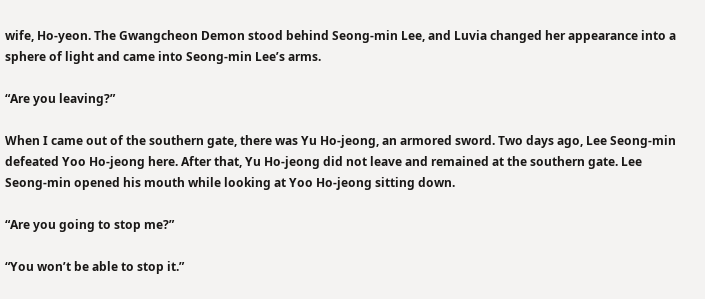wife, Ho-yeon. The Gwangcheon Demon stood behind Seong-min Lee, and Luvia changed her appearance into a sphere of light and came into Seong-min Lee’s arms.

“Are you leaving?”

When I came out of the southern gate, there was Yu Ho-jeong, an armored sword. Two days ago, Lee Seong-min defeated Yoo Ho-jeong here. After that, Yu Ho-jeong did not leave and remained at the southern gate. Lee Seong-min opened his mouth while looking at Yoo Ho-jeong sitting down.

“Are you going to stop me?”

“You won’t be able to stop it.”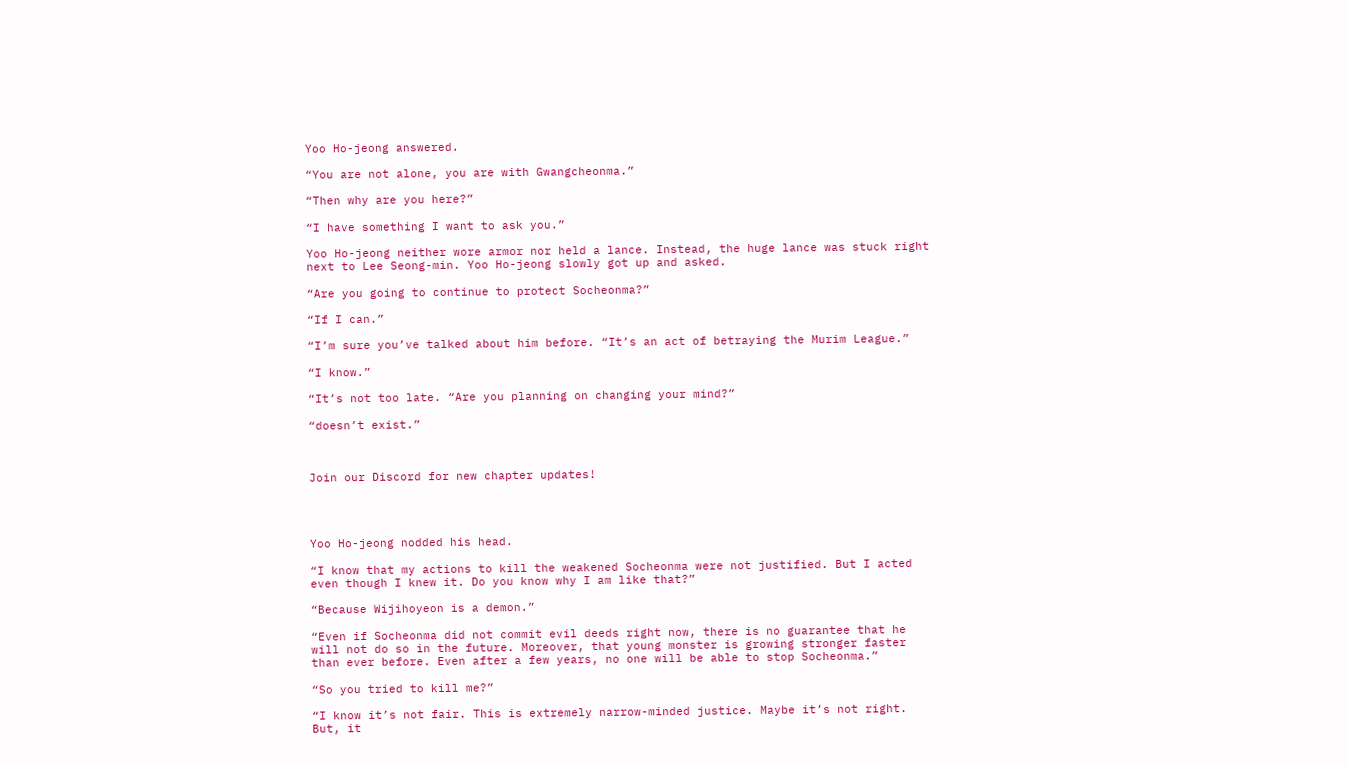Yoo Ho-jeong answered.

“You are not alone, you are with Gwangcheonma.”

“Then why are you here?”

“I have something I want to ask you.”

Yoo Ho-jeong neither wore armor nor held a lance. Instead, the huge lance was stuck right next to Lee Seong-min. Yoo Ho-jeong slowly got up and asked.

“Are you going to continue to protect Socheonma?”

“If I can.”

“I’m sure you’ve talked about him before. “It’s an act of betraying the Murim League.”

“I know.”

“It’s not too late. “Are you planning on changing your mind?”

“doesn’t exist.”



Join our Discord for new chapter updates!




Yoo Ho-jeong nodded his head.

“I know that my actions to kill the weakened Socheonma were not justified. But I acted even though I knew it. Do you know why I am like that?”

“Because Wijihoyeon is a demon.”

“Even if Socheonma did not commit evil deeds right now, there is no guarantee that he will not do so in the future. Moreover, that young monster is growing stronger faster than ever before. Even after a few years, no one will be able to stop Socheonma.”

“So you tried to kill me?”

“I know it’s not fair. This is extremely narrow-minded justice. Maybe it’s not right. But, it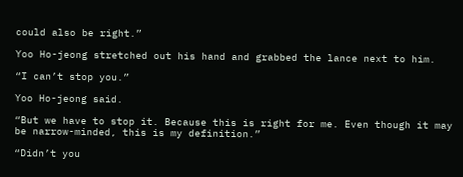could also be right.”

Yoo Ho-jeong stretched out his hand and grabbed the lance next to him.

“I can’t stop you.”

Yoo Ho-jeong said.

“But we have to stop it. Because this is right for me. Even though it may be narrow-minded, this is my definition.”

“Didn’t you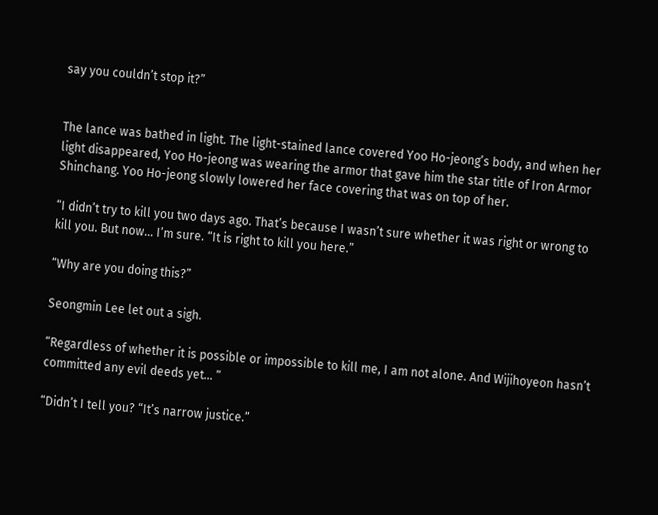say you couldn’t stop it?”


The lance was bathed in light. The light-stained lance covered Yoo Ho-jeong’s body, and when her light disappeared, Yoo Ho-jeong was wearing the armor that gave him the star title of Iron Armor Shinchang. Yoo Ho-jeong slowly lowered her face covering that was on top of her.

“I didn’t try to kill you two days ago. That’s because I wasn’t sure whether it was right or wrong to kill you. But now… I’m sure. “It is right to kill you here.”

“Why are you doing this?”

Seongmin Lee let out a sigh.

“Regardless of whether it is possible or impossible to kill me, I am not alone. And Wijihoyeon hasn’t committed any evil deeds yet… ”

“Didn’t I tell you? “It’s narrow justice.”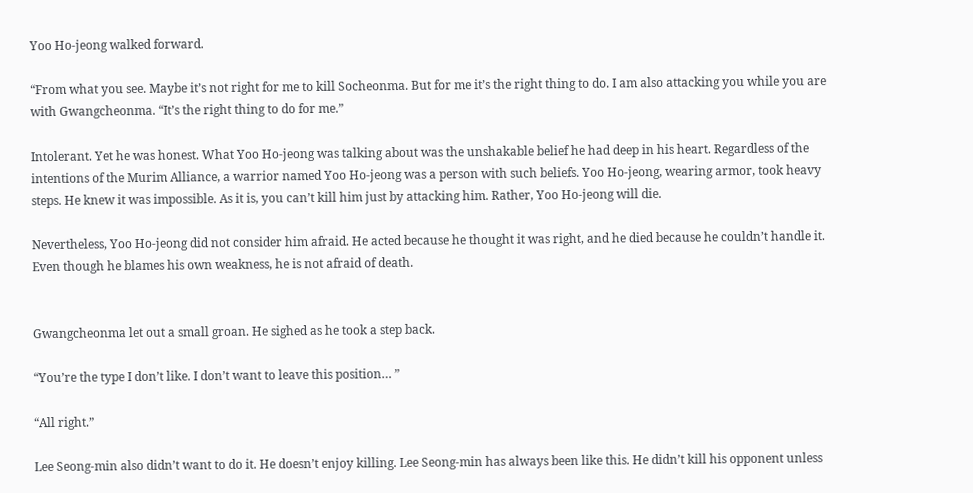Yoo Ho-jeong walked forward.

“From what you see. Maybe it’s not right for me to kill Socheonma. But for me it’s the right thing to do. I am also attacking you while you are with Gwangcheonma. “It’s the right thing to do for me.”

Intolerant. Yet he was honest. What Yoo Ho-jeong was talking about was the unshakable belief he had deep in his heart. Regardless of the intentions of the Murim Alliance, a warrior named Yoo Ho-jeong was a person with such beliefs. Yoo Ho-jeong, wearing armor, took heavy steps. He knew it was impossible. As it is, you can’t kill him just by attacking him. Rather, Yoo Ho-jeong will die.

Nevertheless, Yoo Ho-jeong did not consider him afraid. He acted because he thought it was right, and he died because he couldn’t handle it. Even though he blames his own weakness, he is not afraid of death.


Gwangcheonma let out a small groan. He sighed as he took a step back.

“You’re the type I don’t like. I don’t want to leave this position… ”

“All right.”

Lee Seong-min also didn’t want to do it. He doesn’t enjoy killing. Lee Seong-min has always been like this. He didn’t kill his opponent unless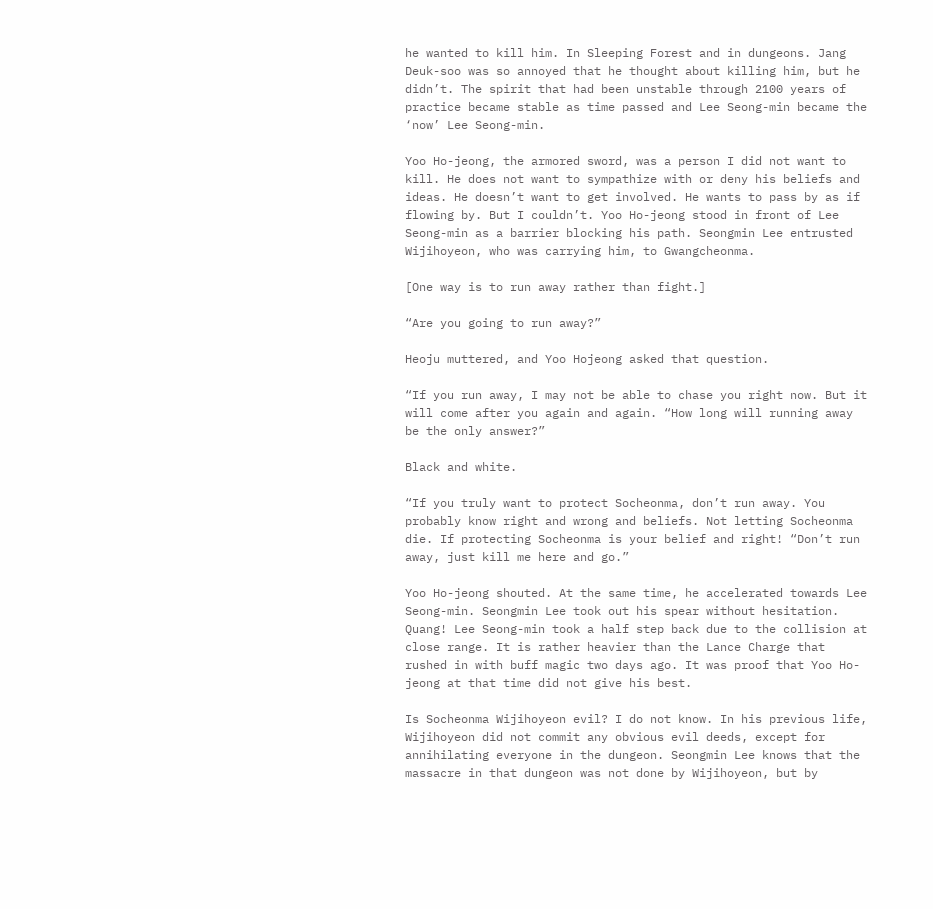he wanted to kill him. In Sleeping Forest and in dungeons. Jang Deuk-soo was so annoyed that he thought about killing him, but he didn’t. The spirit that had been unstable through 2100 years of practice became stable as time passed and Lee Seong-min became the ‘now’ Lee Seong-min.

Yoo Ho-jeong, the armored sword, was a person I did not want to kill. He does not want to sympathize with or deny his beliefs and ideas. He doesn’t want to get involved. He wants to pass by as if flowing by. But I couldn’t. Yoo Ho-jeong stood in front of Lee Seong-min as a barrier blocking his path. Seongmin Lee entrusted Wijihoyeon, who was carrying him, to Gwangcheonma.

[One way is to run away rather than fight.]

“Are you going to run away?”

Heoju muttered, and Yoo Hojeong asked that question.

“If you run away, I may not be able to chase you right now. But it will come after you again and again. “How long will running away be the only answer?”

Black and white.

“If you truly want to protect Socheonma, don’t run away. You probably know right and wrong and beliefs. Not letting Socheonma die. If protecting Socheonma is your belief and right! “Don’t run away, just kill me here and go.”

Yoo Ho-jeong shouted. At the same time, he accelerated towards Lee Seong-min. Seongmin Lee took out his spear without hesitation. Quang! Lee Seong-min took a half step back due to the collision at close range. It is rather heavier than the Lance Charge that rushed in with buff magic two days ago. It was proof that Yoo Ho-jeong at that time did not give his best.

Is Socheonma Wijihoyeon evil? I do not know. In his previous life, Wijihoyeon did not commit any obvious evil deeds, except for annihilating everyone in the dungeon. Seongmin Lee knows that the massacre in that dungeon was not done by Wijihoyeon, but by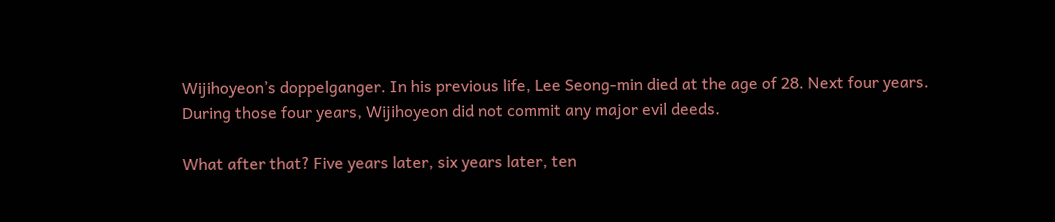Wijihoyeon’s doppelganger. In his previous life, Lee Seong-min died at the age of 28. Next four years. During those four years, Wijihoyeon did not commit any major evil deeds.

What after that? Five years later, six years later, ten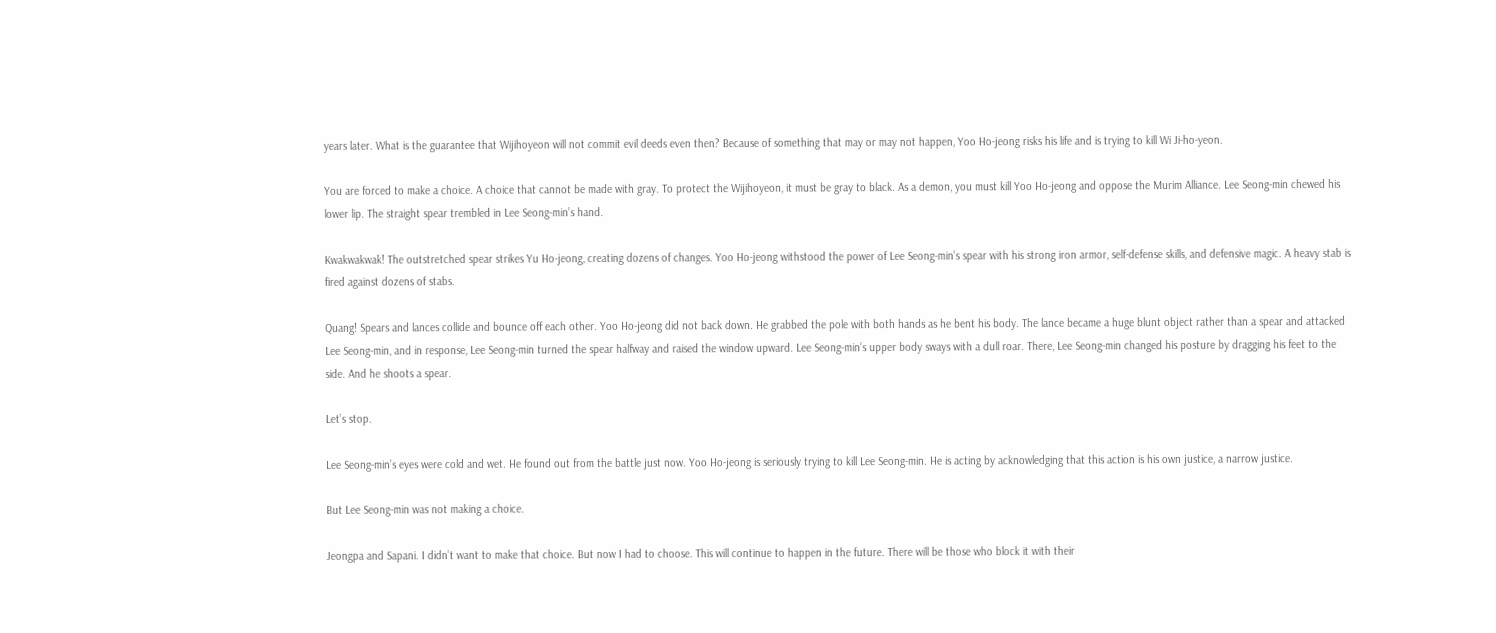years later. What is the guarantee that Wijihoyeon will not commit evil deeds even then? Because of something that may or may not happen, Yoo Ho-jeong risks his life and is trying to kill Wi Ji-ho-yeon.

You are forced to make a choice. A choice that cannot be made with gray. To protect the Wijihoyeon, it must be gray to black. As a demon, you must kill Yoo Ho-jeong and oppose the Murim Alliance. Lee Seong-min chewed his lower lip. The straight spear trembled in Lee Seong-min’s hand.

Kwakwakwak! The outstretched spear strikes Yu Ho-jeong, creating dozens of changes. Yoo Ho-jeong withstood the power of Lee Seong-min’s spear with his strong iron armor, self-defense skills, and defensive magic. A heavy stab is fired against dozens of stabs.

Quang! Spears and lances collide and bounce off each other. Yoo Ho-jeong did not back down. He grabbed the pole with both hands as he bent his body. The lance became a huge blunt object rather than a spear and attacked Lee Seong-min, and in response, Lee Seong-min turned the spear halfway and raised the window upward. Lee Seong-min’s upper body sways with a dull roar. There, Lee Seong-min changed his posture by dragging his feet to the side. And he shoots a spear.

Let’s stop.

Lee Seong-min’s eyes were cold and wet. He found out from the battle just now. Yoo Ho-jeong is seriously trying to kill Lee Seong-min. He is acting by acknowledging that this action is his own justice, a narrow justice.

But Lee Seong-min was not making a choice.

Jeongpa and Sapani. I didn’t want to make that choice. But now I had to choose. This will continue to happen in the future. There will be those who block it with their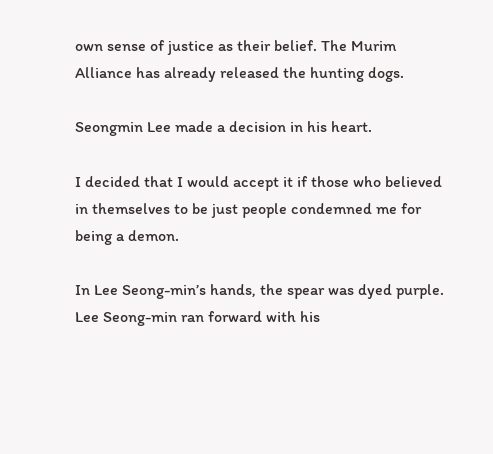own sense of justice as their belief. The Murim Alliance has already released the hunting dogs.

Seongmin Lee made a decision in his heart.

I decided that I would accept it if those who believed in themselves to be just people condemned me for being a demon.

In Lee Seong-min’s hands, the spear was dyed purple. Lee Seong-min ran forward with his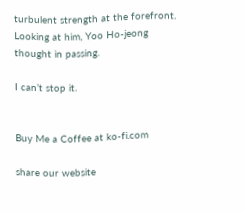turbulent strength at the forefront. Looking at him, Yoo Ho-jeong thought in passing.

I can’t stop it.


Buy Me a Coffee at ko-fi.com

share our website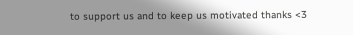to support us and to keep us motivated thanks <3